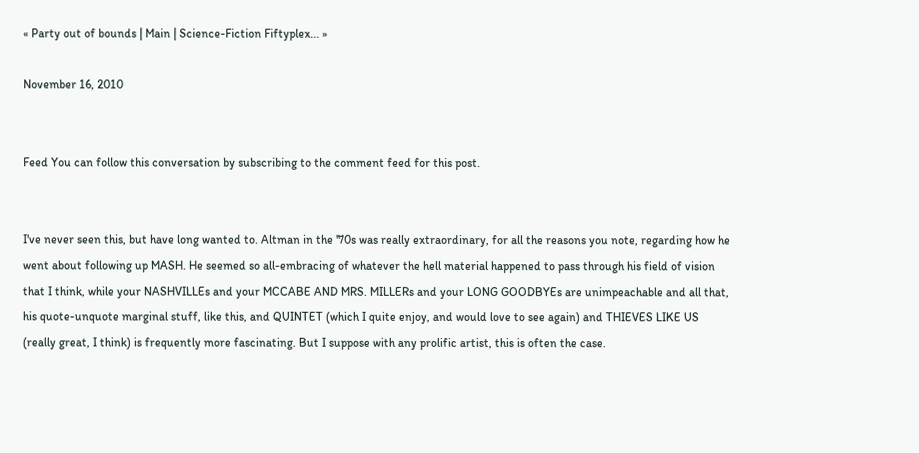« Party out of bounds | Main | Science-Fiction Fiftyplex... »

November 16, 2010


Feed You can follow this conversation by subscribing to the comment feed for this post.


I've never seen this, but have long wanted to. Altman in the '70s was really extraordinary, for all the reasons you note, regarding how he went about following up MASH. He seemed so all-embracing of whatever the hell material happened to pass through his field of vision that I think, while your NASHVILLEs and your MCCABE AND MRS. MILLERs and your LONG GOODBYEs are unimpeachable and all that, his quote-unquote marginal stuff, like this, and QUINTET (which I quite enjoy, and would love to see again) and THIEVES LIKE US (really great, I think) is frequently more fascinating. But I suppose with any prolific artist, this is often the case.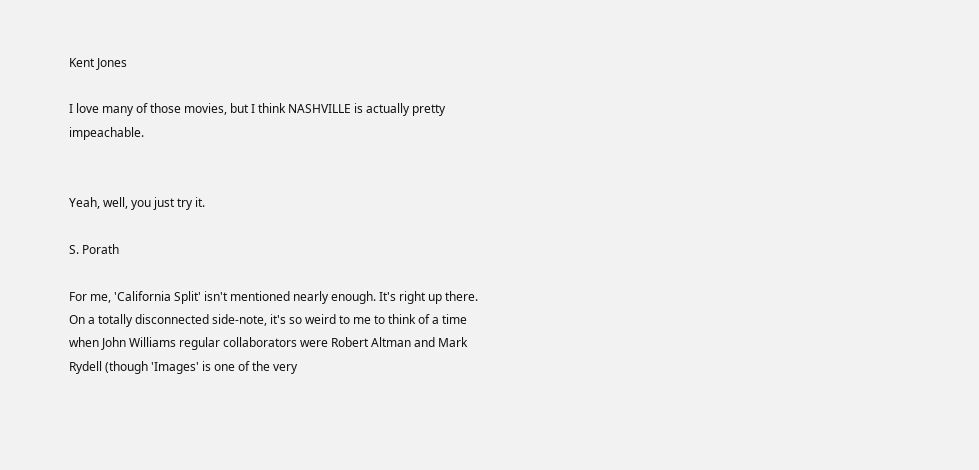Kent Jones

I love many of those movies, but I think NASHVILLE is actually pretty impeachable.


Yeah, well, you just try it.

S. Porath

For me, 'California Split' isn't mentioned nearly enough. It's right up there.
On a totally disconnected side-note, it's so weird to me to think of a time when John Williams regular collaborators were Robert Altman and Mark Rydell (though 'Images' is one of the very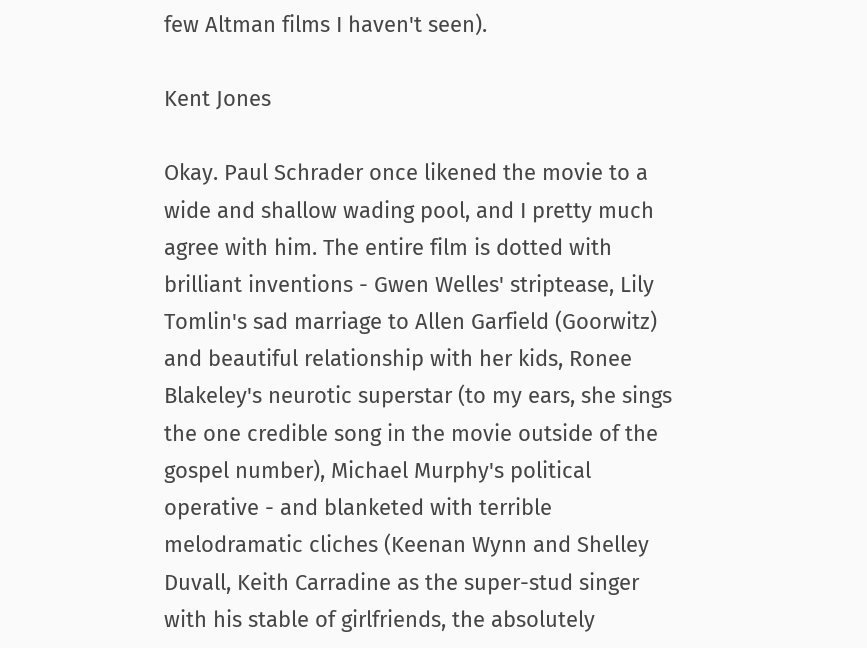few Altman films I haven't seen).

Kent Jones

Okay. Paul Schrader once likened the movie to a wide and shallow wading pool, and I pretty much agree with him. The entire film is dotted with brilliant inventions - Gwen Welles' striptease, Lily Tomlin's sad marriage to Allen Garfield (Goorwitz) and beautiful relationship with her kids, Ronee Blakeley's neurotic superstar (to my ears, she sings the one credible song in the movie outside of the gospel number), Michael Murphy's political operative - and blanketed with terrible melodramatic cliches (Keenan Wynn and Shelley Duvall, Keith Carradine as the super-stud singer with his stable of girlfriends, the absolutely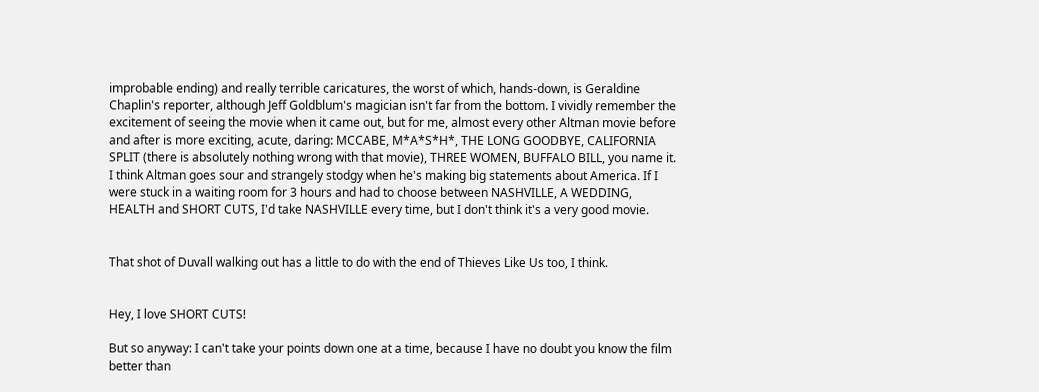improbable ending) and really terrible caricatures, the worst of which, hands-down, is Geraldine Chaplin's reporter, although Jeff Goldblum's magician isn't far from the bottom. I vividly remember the excitement of seeing the movie when it came out, but for me, almost every other Altman movie before and after is more exciting, acute, daring: MCCABE, M*A*S*H*, THE LONG GOODBYE, CALIFORNIA SPLIT (there is absolutely nothing wrong with that movie), THREE WOMEN, BUFFALO BILL, you name it. I think Altman goes sour and strangely stodgy when he's making big statements about America. If I were stuck in a waiting room for 3 hours and had to choose between NASHVILLE, A WEDDING, HEALTH and SHORT CUTS, I'd take NASHVILLE every time, but I don't think it's a very good movie.


That shot of Duvall walking out has a little to do with the end of Thieves Like Us too, I think.


Hey, I love SHORT CUTS!

But so anyway: I can't take your points down one at a time, because I have no doubt you know the film better than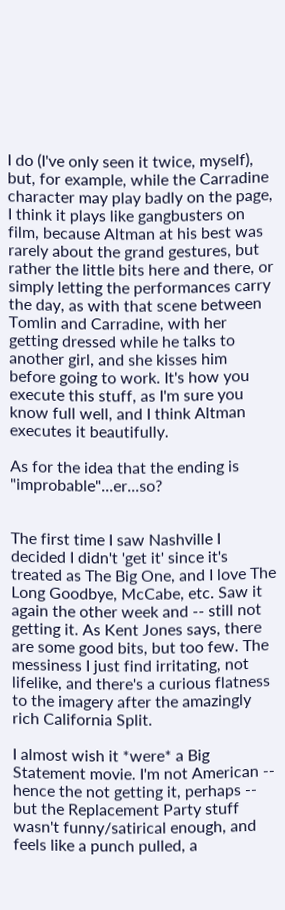I do (I've only seen it twice, myself), but, for example, while the Carradine character may play badly on the page, I think it plays like gangbusters on film, because Altman at his best was rarely about the grand gestures, but rather the little bits here and there, or simply letting the performances carry the day, as with that scene between Tomlin and Carradine, with her getting dressed while he talks to another girl, and she kisses him before going to work. It's how you execute this stuff, as I'm sure you know full well, and I think Altman executes it beautifully.

As for the idea that the ending is "improbable"...er...so?


The first time I saw Nashville I decided I didn't 'get it' since it's treated as The Big One, and I love The Long Goodbye, McCabe, etc. Saw it again the other week and -- still not getting it. As Kent Jones says, there are some good bits, but too few. The messiness I just find irritating, not lifelike, and there's a curious flatness to the imagery after the amazingly rich California Split.

I almost wish it *were* a Big Statement movie. I'm not American -- hence the not getting it, perhaps -- but the Replacement Party stuff wasn't funny/satirical enough, and feels like a punch pulled, a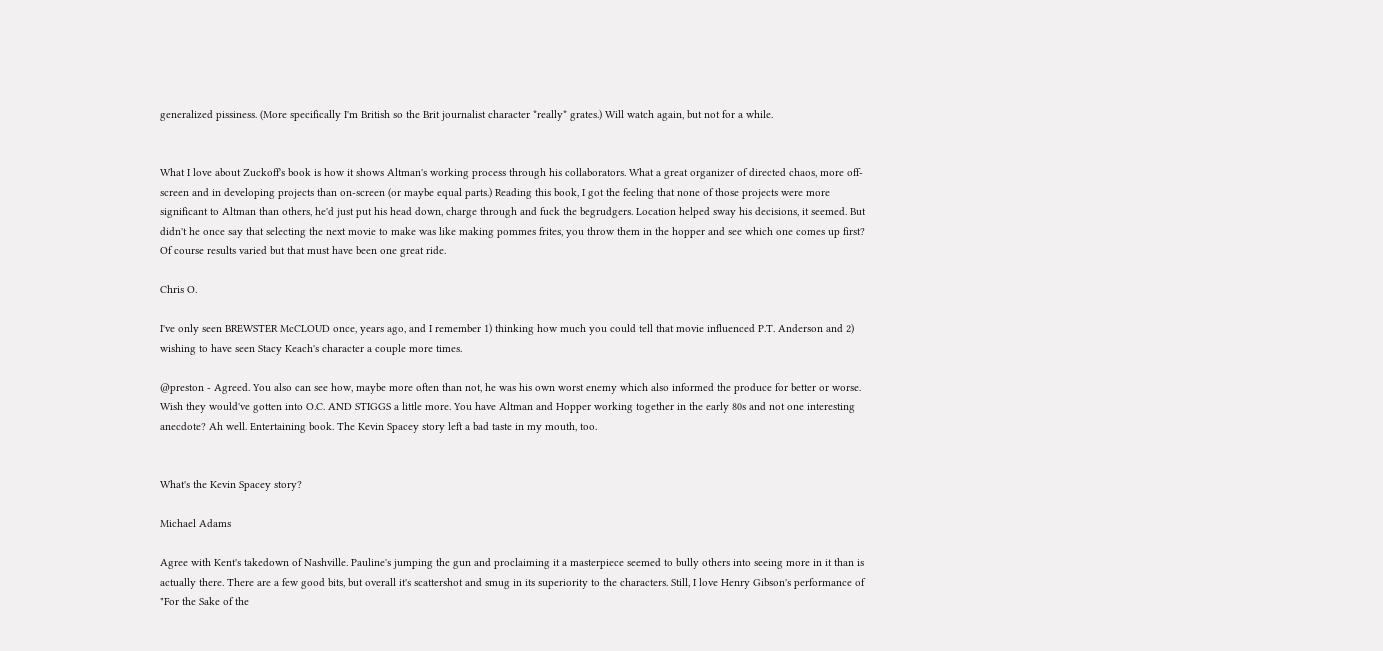generalized pissiness. (More specifically I'm British so the Brit journalist character *really* grates.) Will watch again, but not for a while.


What I love about Zuckoff's book is how it shows Altman's working process through his collaborators. What a great organizer of directed chaos, more off-screen and in developing projects than on-screen (or maybe equal parts.) Reading this book, I got the feeling that none of those projects were more significant to Altman than others, he'd just put his head down, charge through and fuck the begrudgers. Location helped sway his decisions, it seemed. But didn't he once say that selecting the next movie to make was like making pommes frites, you throw them in the hopper and see which one comes up first? Of course results varied but that must have been one great ride.

Chris O.

I've only seen BREWSTER McCLOUD once, years ago, and I remember 1) thinking how much you could tell that movie influenced P.T. Anderson and 2) wishing to have seen Stacy Keach's character a couple more times.

@preston - Agreed. You also can see how, maybe more often than not, he was his own worst enemy which also informed the produce for better or worse. Wish they would've gotten into O.C. AND STIGGS a little more. You have Altman and Hopper working together in the early 80s and not one interesting anecdote? Ah well. Entertaining book. The Kevin Spacey story left a bad taste in my mouth, too.


What's the Kevin Spacey story?

Michael Adams

Agree with Kent's takedown of Nashville. Pauline's jumping the gun and proclaiming it a masterpiece seemed to bully others into seeing more in it than is actually there. There are a few good bits, but overall it's scattershot and smug in its superiority to the characters. Still, I love Henry Gibson's performance of "For the Sake of the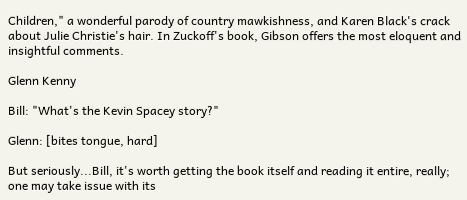Children," a wonderful parody of country mawkishness, and Karen Black's crack about Julie Christie's hair. In Zuckoff's book, Gibson offers the most eloquent and insightful comments.

Glenn Kenny

Bill: "What's the Kevin Spacey story?"

Glenn: [bites tongue, hard]

But seriously...Bill, it's worth getting the book itself and reading it entire, really; one may take issue with its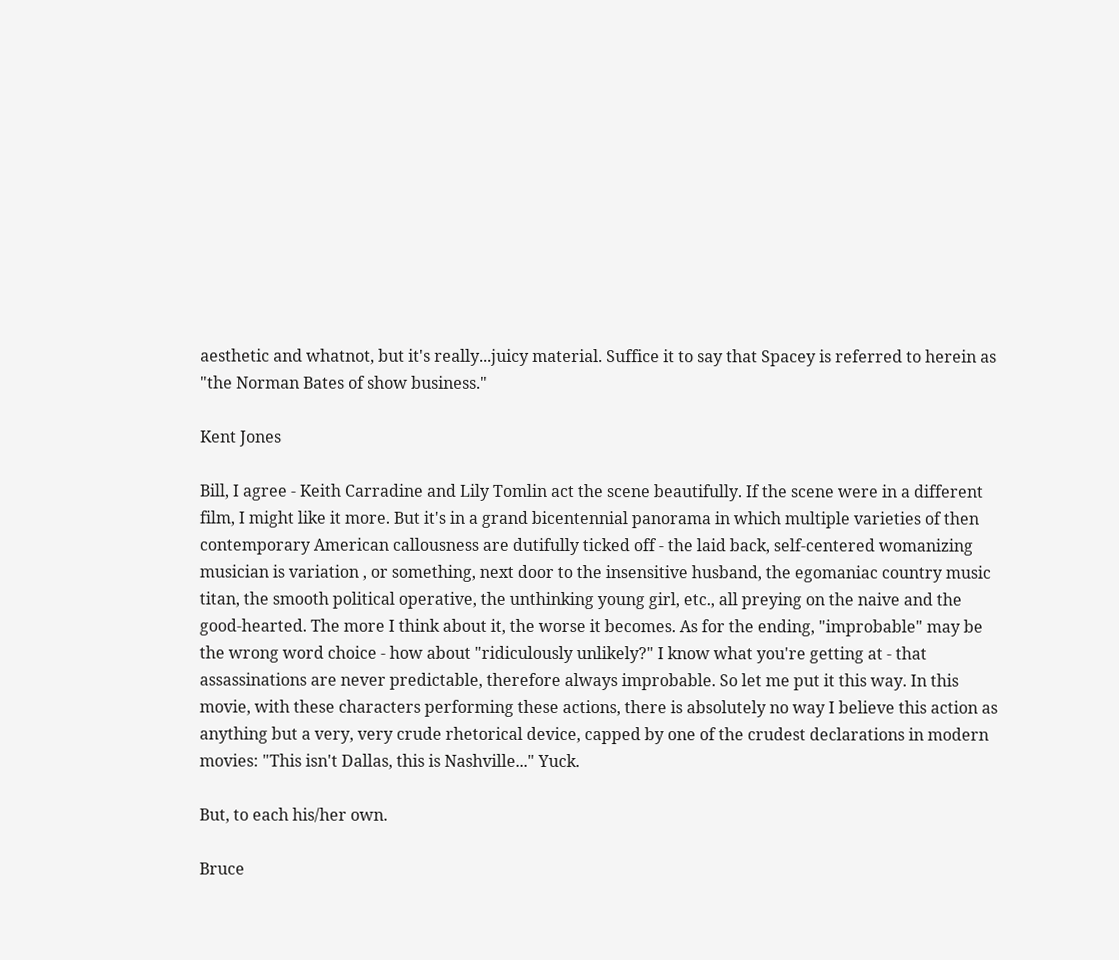aesthetic and whatnot, but it's really...juicy material. Suffice it to say that Spacey is referred to herein as "the Norman Bates of show business."

Kent Jones

Bill, I agree - Keith Carradine and Lily Tomlin act the scene beautifully. If the scene were in a different film, I might like it more. But it's in a grand bicentennial panorama in which multiple varieties of then contemporary American callousness are dutifully ticked off - the laid back, self-centered womanizing musician is variation , or something, next door to the insensitive husband, the egomaniac country music titan, the smooth political operative, the unthinking young girl, etc., all preying on the naive and the good-hearted. The more I think about it, the worse it becomes. As for the ending, "improbable" may be the wrong word choice - how about "ridiculously unlikely?" I know what you're getting at - that assassinations are never predictable, therefore always improbable. So let me put it this way. In this movie, with these characters performing these actions, there is absolutely no way I believe this action as anything but a very, very crude rhetorical device, capped by one of the crudest declarations in modern movies: "This isn't Dallas, this is Nashville..." Yuck.

But, to each his/her own.

Bruce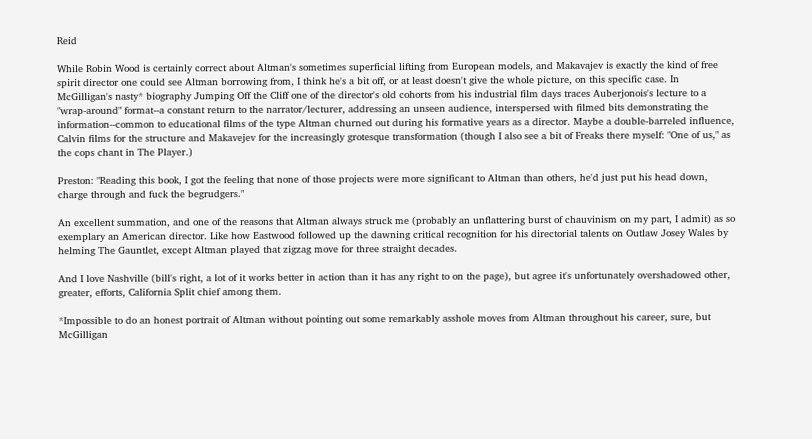Reid

While Robin Wood is certainly correct about Altman's sometimes superficial lifting from European models, and Makavajev is exactly the kind of free spirit director one could see Altman borrowing from, I think he's a bit off, or at least doesn't give the whole picture, on this specific case. In McGilligan's nasty* biography Jumping Off the Cliff one of the director's old cohorts from his industrial film days traces Auberjonois's lecture to a "wrap-around" format--a constant return to the narrator/lecturer, addressing an unseen audience, interspersed with filmed bits demonstrating the information--common to educational films of the type Altman churned out during his formative years as a director. Maybe a double-barreled influence, Calvin films for the structure and Makavejev for the increasingly grotesque transformation (though I also see a bit of Freaks there myself: "One of us," as the cops chant in The Player.)

Preston: "Reading this book, I got the feeling that none of those projects were more significant to Altman than others, he'd just put his head down, charge through and fuck the begrudgers."

An excellent summation, and one of the reasons that Altman always struck me (probably an unflattering burst of chauvinism on my part, I admit) as so exemplary an American director. Like how Eastwood followed up the dawning critical recognition for his directorial talents on Outlaw Josey Wales by helming The Gauntlet, except Altman played that zigzag move for three straight decades.

And I love Nashville (bill's right, a lot of it works better in action than it has any right to on the page), but agree it's unfortunately overshadowed other, greater, efforts, California Split chief among them.

*Impossible to do an honest portrait of Altman without pointing out some remarkably asshole moves from Altman throughout his career, sure, but McGilligan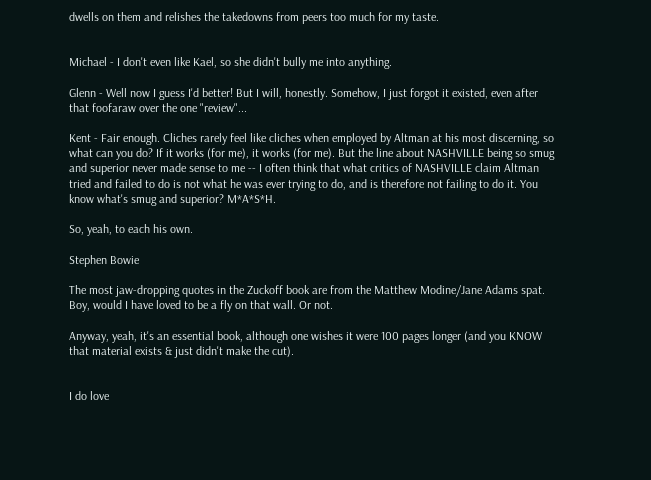dwells on them and relishes the takedowns from peers too much for my taste.


Michael - I don't even like Kael, so she didn't bully me into anything.

Glenn - Well now I guess I'd better! But I will, honestly. Somehow, I just forgot it existed, even after that foofaraw over the one "review"...

Kent - Fair enough. Cliches rarely feel like cliches when employed by Altman at his most discerning, so what can you do? If it works (for me), it works (for me). But the line about NASHVILLE being so smug and superior never made sense to me -- I often think that what critics of NASHVILLE claim Altman tried and failed to do is not what he was ever trying to do, and is therefore not failing to do it. You know what's smug and superior? M*A*S*H.

So, yeah, to each his own.

Stephen Bowie

The most jaw-dropping quotes in the Zuckoff book are from the Matthew Modine/Jane Adams spat. Boy, would I have loved to be a fly on that wall. Or not.

Anyway, yeah, it's an essential book, although one wishes it were 100 pages longer (and you KNOW that material exists & just didn't make the cut).


I do love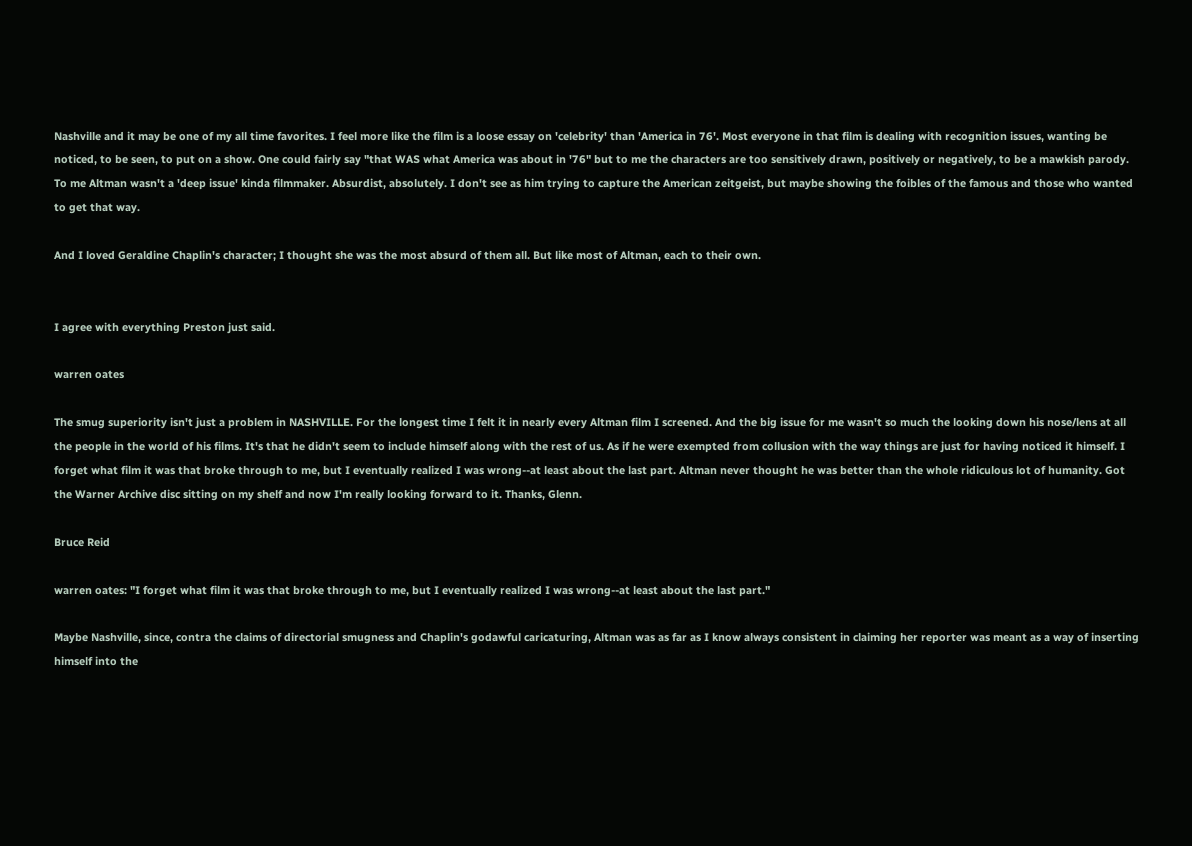Nashville and it may be one of my all time favorites. I feel more like the film is a loose essay on 'celebrity' than 'America in 76'. Most everyone in that film is dealing with recognition issues, wanting be noticed, to be seen, to put on a show. One could fairly say "that WAS what America was about in '76" but to me the characters are too sensitively drawn, positively or negatively, to be a mawkish parody. To me Altman wasn't a 'deep issue' kinda filmmaker. Absurdist, absolutely. I don't see as him trying to capture the American zeitgeist, but maybe showing the foibles of the famous and those who wanted to get that way.

And I loved Geraldine Chaplin's character; I thought she was the most absurd of them all. But like most of Altman, each to their own.


I agree with everything Preston just said.

warren oates

The smug superiority isn't just a problem in NASHVILLE. For the longest time I felt it in nearly every Altman film I screened. And the big issue for me wasn't so much the looking down his nose/lens at all the people in the world of his films. It's that he didn't seem to include himself along with the rest of us. As if he were exempted from collusion with the way things are just for having noticed it himself. I forget what film it was that broke through to me, but I eventually realized I was wrong--at least about the last part. Altman never thought he was better than the whole ridiculous lot of humanity. Got the Warner Archive disc sitting on my shelf and now I'm really looking forward to it. Thanks, Glenn.

Bruce Reid

warren oates: "I forget what film it was that broke through to me, but I eventually realized I was wrong--at least about the last part."

Maybe Nashville, since, contra the claims of directorial smugness and Chaplin's godawful caricaturing, Altman was as far as I know always consistent in claiming her reporter was meant as a way of inserting himself into the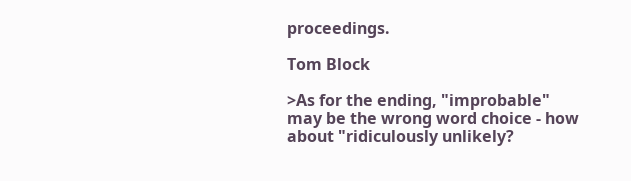proceedings.

Tom Block

>As for the ending, "improbable" may be the wrong word choice - how about "ridiculously unlikely?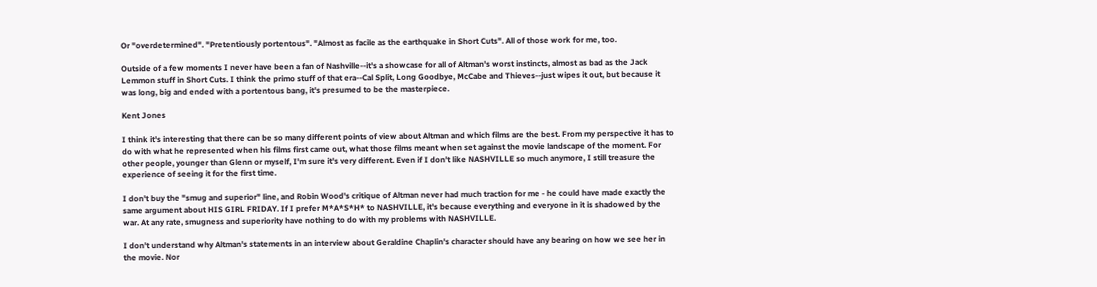Or "overdetermined". "Pretentiously portentous". "Almost as facile as the earthquake in Short Cuts". All of those work for me, too.

Outside of a few moments I never have been a fan of Nashville--it's a showcase for all of Altman's worst instincts, almost as bad as the Jack Lemmon stuff in Short Cuts. I think the primo stuff of that era--Cal Split, Long Goodbye, McCabe and Thieves--just wipes it out, but because it was long, big and ended with a portentous bang, it's presumed to be the masterpiece.

Kent Jones

I think it's interesting that there can be so many different points of view about Altman and which films are the best. From my perspective it has to do with what he represented when his films first came out, what those films meant when set against the movie landscape of the moment. For other people, younger than Glenn or myself, I'm sure it's very different. Even if I don't like NASHVILLE so much anymore, I still treasure the experience of seeing it for the first time.

I don't buy the "smug and superior" line, and Robin Wood's critique of Altman never had much traction for me - he could have made exactly the same argument about HIS GIRL FRIDAY. If I prefer M*A*S*H* to NASHVILLE, it's because everything and everyone in it is shadowed by the war. At any rate, smugness and superiority have nothing to do with my problems with NASHVILLE.

I don't understand why Altman's statements in an interview about Geraldine Chaplin's character should have any bearing on how we see her in the movie. Nor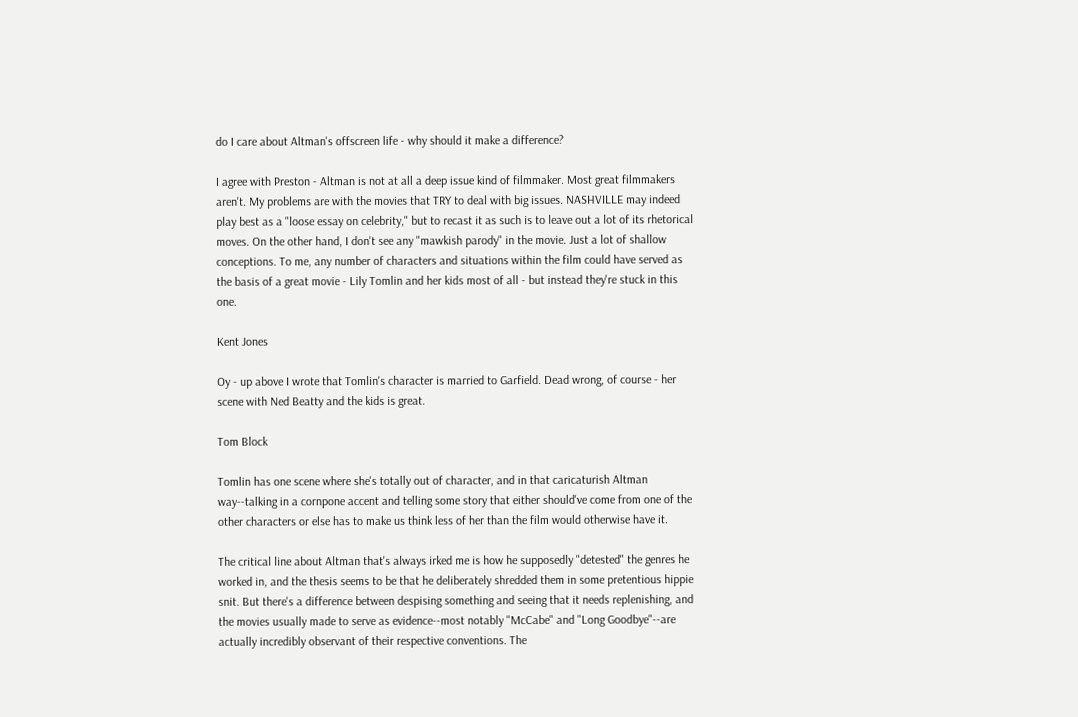do I care about Altman's offscreen life - why should it make a difference?

I agree with Preston - Altman is not at all a deep issue kind of filmmaker. Most great filmmakers aren't. My problems are with the movies that TRY to deal with big issues. NASHVILLE may indeed play best as a "loose essay on celebrity," but to recast it as such is to leave out a lot of its rhetorical moves. On the other hand, I don't see any "mawkish parody" in the movie. Just a lot of shallow conceptions. To me, any number of characters and situations within the film could have served as the basis of a great movie - Lily Tomlin and her kids most of all - but instead they're stuck in this one.

Kent Jones

Oy - up above I wrote that Tomlin's character is married to Garfield. Dead wrong, of course - her scene with Ned Beatty and the kids is great.

Tom Block

Tomlin has one scene where she's totally out of character, and in that caricaturish Altman way--talking in a cornpone accent and telling some story that either should've come from one of the other characters or else has to make us think less of her than the film would otherwise have it.

The critical line about Altman that's always irked me is how he supposedly "detested" the genres he worked in, and the thesis seems to be that he deliberately shredded them in some pretentious hippie snit. But there's a difference between despising something and seeing that it needs replenishing, and the movies usually made to serve as evidence--most notably "McCabe" and "Long Goodbye"--are actually incredibly observant of their respective conventions. The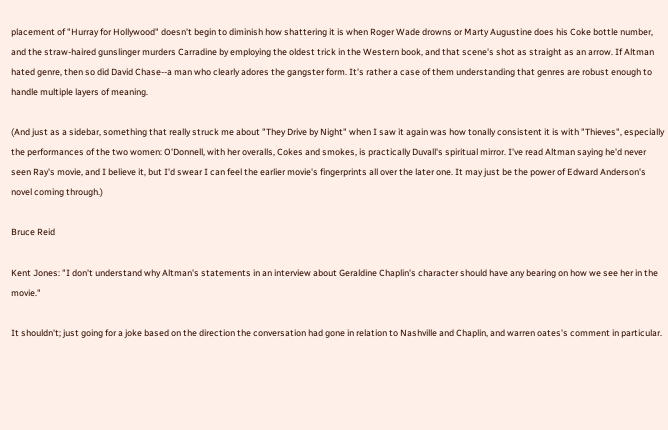placement of "Hurray for Hollywood" doesn't begin to diminish how shattering it is when Roger Wade drowns or Marty Augustine does his Coke bottle number, and the straw-haired gunslinger murders Carradine by employing the oldest trick in the Western book, and that scene's shot as straight as an arrow. If Altman hated genre, then so did David Chase--a man who clearly adores the gangster form. It's rather a case of them understanding that genres are robust enough to handle multiple layers of meaning.

(And just as a sidebar, something that really struck me about "They Drive by Night" when I saw it again was how tonally consistent it is with "Thieves", especially the performances of the two women: O'Donnell, with her overalls, Cokes and smokes, is practically Duvall's spiritual mirror. I've read Altman saying he'd never seen Ray's movie, and I believe it, but I'd swear I can feel the earlier movie's fingerprints all over the later one. It may just be the power of Edward Anderson's novel coming through.)

Bruce Reid

Kent Jones: "I don't understand why Altman's statements in an interview about Geraldine Chaplin's character should have any bearing on how we see her in the movie."

It shouldn't; just going for a joke based on the direction the conversation had gone in relation to Nashville and Chaplin, and warren oates's comment in particular.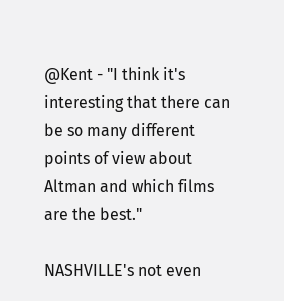@Kent - "I think it's interesting that there can be so many different points of view about Altman and which films are the best."

NASHVILLE's not even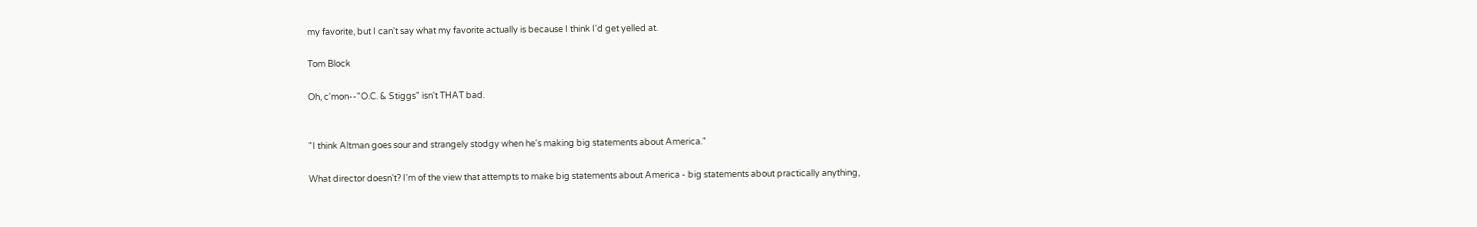my favorite, but I can't say what my favorite actually is because I think I'd get yelled at.

Tom Block

Oh, c'mon--"O.C. & Stiggs" isn't THAT bad.


"I think Altman goes sour and strangely stodgy when he's making big statements about America."

What director doesn't? I'm of the view that attempts to make big statements about America - big statements about practically anything,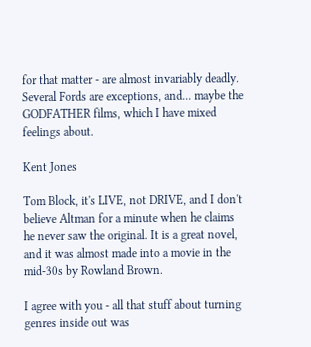for that matter - are almost invariably deadly. Several Fords are exceptions, and... maybe the GODFATHER films, which I have mixed feelings about.

Kent Jones

Tom Block, it's LIVE, not DRIVE, and I don't believe Altman for a minute when he claims he never saw the original. It is a great novel, and it was almost made into a movie in the mid-30s by Rowland Brown.

I agree with you - all that stuff about turning genres inside out was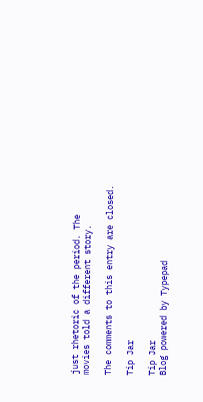just rhetoric of the period. The movies told a different story.

The comments to this entry are closed.

Tip Jar

Tip Jar
Blog powered by Typepad